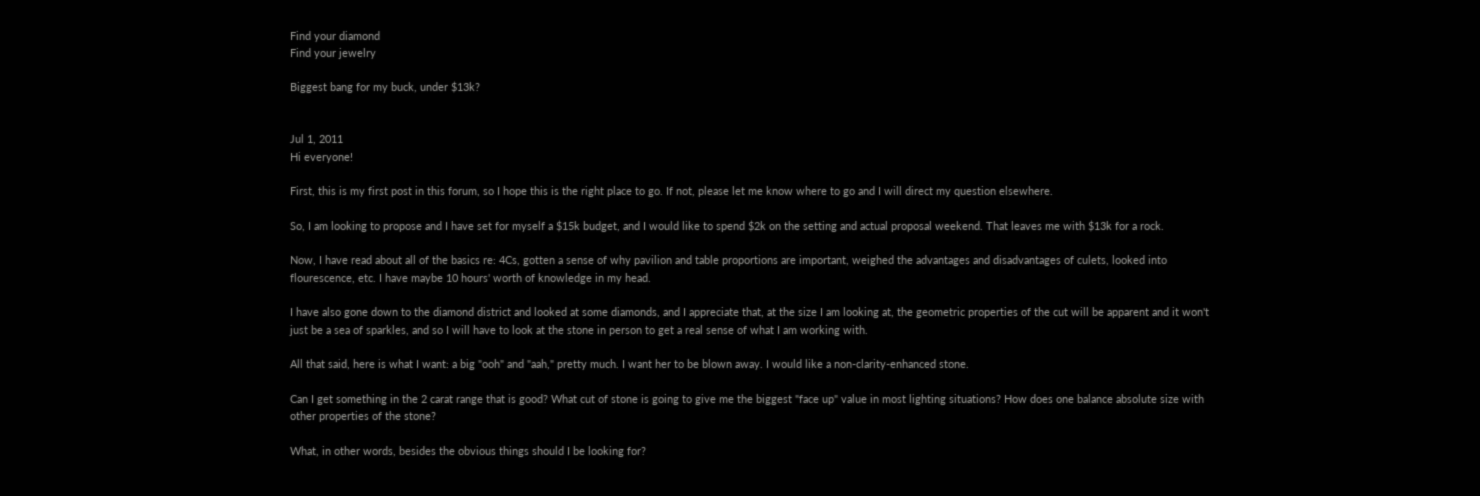Find your diamond
Find your jewelry

Biggest bang for my buck, under $13k?


Jul 1, 2011
Hi everyone!

First, this is my first post in this forum, so I hope this is the right place to go. If not, please let me know where to go and I will direct my question elsewhere.

So, I am looking to propose and I have set for myself a $15k budget, and I would like to spend $2k on the setting and actual proposal weekend. That leaves me with $13k for a rock.

Now, I have read about all of the basics re: 4Cs, gotten a sense of why pavilion and table proportions are important, weighed the advantages and disadvantages of culets, looked into flourescence, etc. I have maybe 10 hours' worth of knowledge in my head.

I have also gone down to the diamond district and looked at some diamonds, and I appreciate that, at the size I am looking at, the geometric properties of the cut will be apparent and it won't just be a sea of sparkles, and so I will have to look at the stone in person to get a real sense of what I am working with.

All that said, here is what I want: a big "ooh" and "aah," pretty much. I want her to be blown away. I would like a non-clarity-enhanced stone.

Can I get something in the 2 carat range that is good? What cut of stone is going to give me the biggest "face up" value in most lighting situations? How does one balance absolute size with other properties of the stone?

What, in other words, besides the obvious things should I be looking for?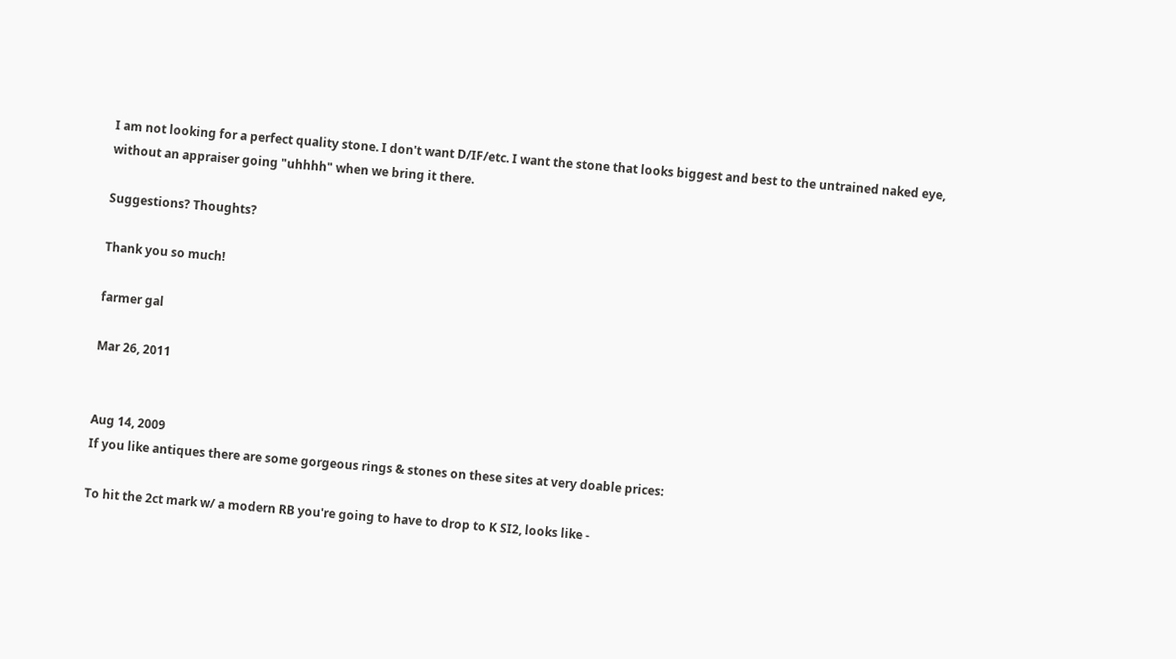I am not looking for a perfect quality stone. I don't want D/IF/etc. I want the stone that looks biggest and best to the untrained naked eye, without an appraiser going "uhhhh" when we bring it there.

Suggestions? Thoughts?

Thank you so much!

farmer gal

Mar 26, 2011


Aug 14, 2009
If you like antiques there are some gorgeous rings & stones on these sites at very doable prices:

To hit the 2ct mark w/ a modern RB you're going to have to drop to K SI2, looks like -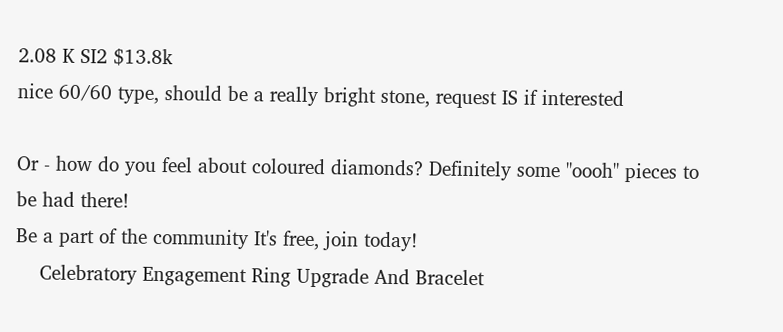2.08 K SI2 $13.8k
nice 60/60 type, should be a really bright stone, request IS if interested

Or - how do you feel about coloured diamonds? Definitely some "oooh" pieces to be had there!
Be a part of the community It's free, join today!
    Celebratory Engagement Ring Upgrade And Bracelet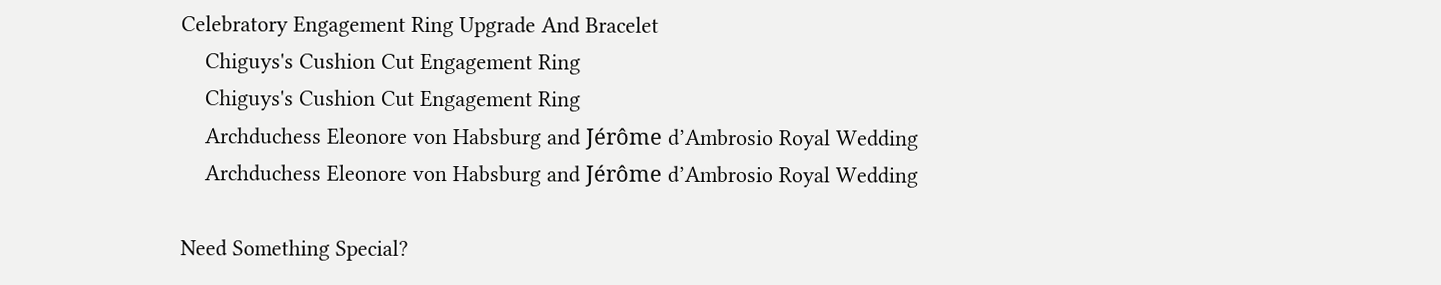Celebratory Engagement Ring Upgrade And Bracelet
    Chiguys's Cushion Cut Engagement Ring
    Chiguys's Cushion Cut Engagement Ring
    Archduchess Eleonore von Habsburg and Jérôme d’Ambrosio Royal Wedding
    Archduchess Eleonore von Habsburg and Jérôme d’Ambrosio Royal Wedding

Need Something Special?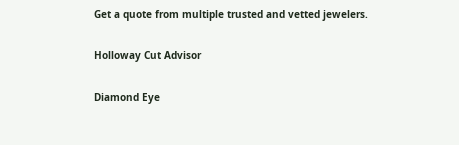Get a quote from multiple trusted and vetted jewelers.

Holloway Cut Advisor

Diamond Eye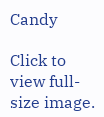Candy

Click to view full-size image.